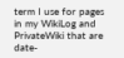term I use for pages in my WikiLog and PrivateWiki that are date-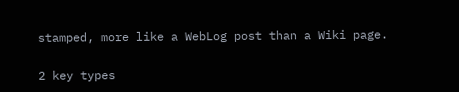stamped, more like a WebLog post than a Wiki page.

2 key types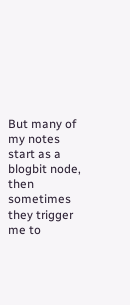But many of my notes start as a blogbit node, then sometimes they trigger me to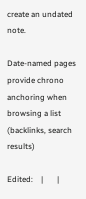create an undated note.

Date-named pages provide chrono anchoring when browsing a list (backlinks, search results)

Edited:    |       |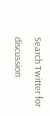Search Twitter for discussion